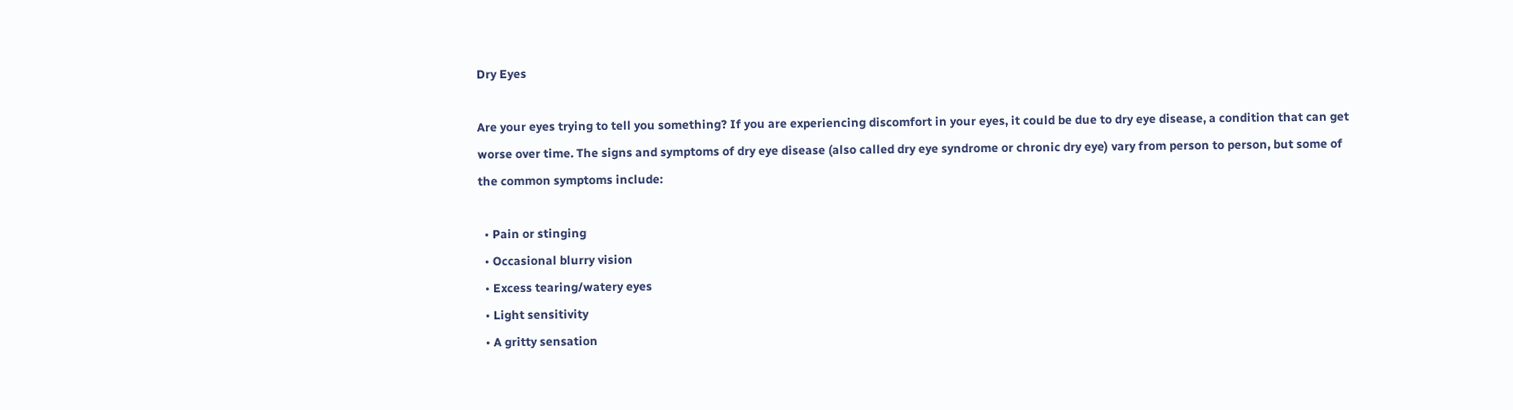Dry Eyes

Are your eyes trying to tell you something? If you are experiencing discomfort in your eyes, it could be due to dry eye disease, a condition that can get worse over time. The signs and symptoms of dry eye disease (also called dry eye syndrome or chronic dry eye) vary from person to person, but some of the common symptoms include:

  • Pain or stinging
  • Occasional blurry vision
  • Excess tearing/watery eyes
  • Light sensitivity
  • A gritty sensation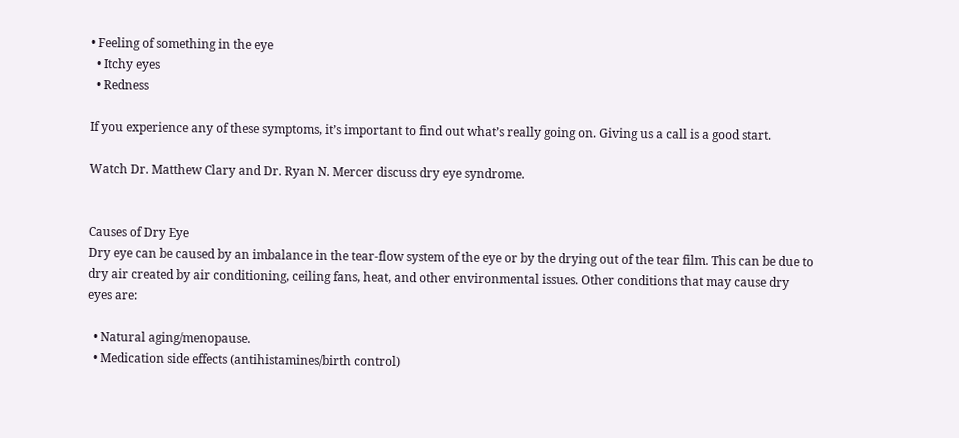• Feeling of something in the eye
  • Itchy eyes
  • Redness

If you experience any of these symptoms, it’s important to find out what’s really going on. Giving us a call is a good start.

Watch Dr. Matthew Clary and Dr. Ryan N. Mercer discuss dry eye syndrome.


Causes of Dry Eye
Dry eye can be caused by an imbalance in the tear-flow system of the eye or by the drying out of the tear film. This can be due to dry air created by air conditioning, ceiling fans, heat, and other environmental issues. Other conditions that may cause dry eyes are:

  • Natural aging/menopause.
  • Medication side effects (antihistamines/birth control)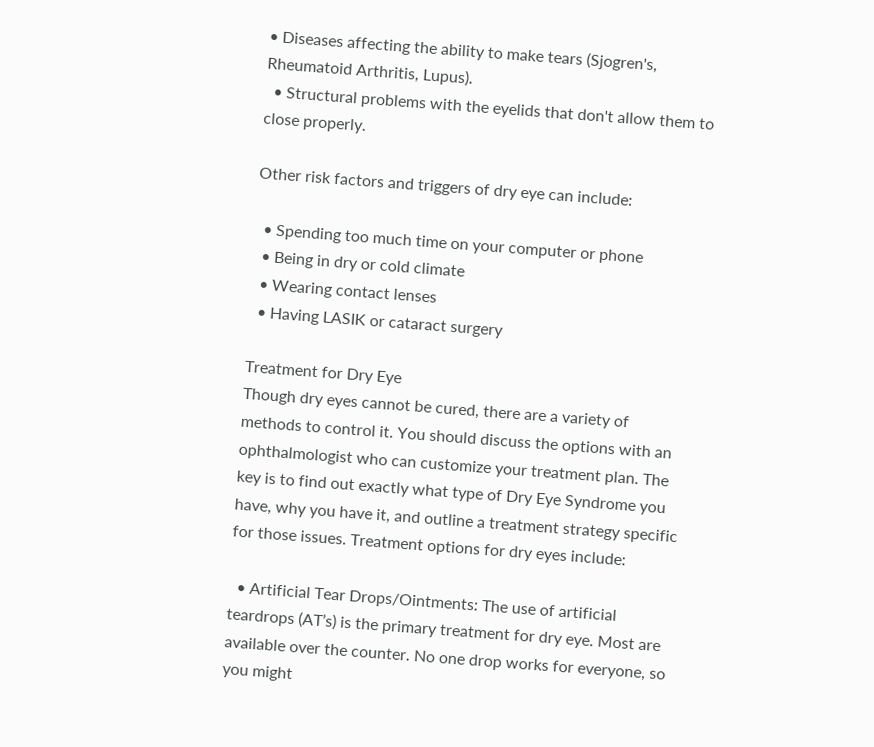• Diseases affecting the ability to make tears (Sjogren's, Rheumatoid Arthritis, Lupus).
  • Structural problems with the eyelids that don't allow them to close properly.

Other risk factors and triggers of dry eye can include:

  • Spending too much time on your computer or phone
  • Being in dry or cold climate
  • Wearing contact lenses
  • Having LASIK or cataract surgery

Treatment for Dry Eye
Though dry eyes cannot be cured, there are a variety of methods to control it. You should discuss the options with an ophthalmologist who can customize your treatment plan. The key is to find out exactly what type of Dry Eye Syndrome you have, why you have it, and outline a treatment strategy specific for those issues. Treatment options for dry eyes include:

  • Artificial Tear Drops/Ointments: The use of artificial teardrops (AT’s) is the primary treatment for dry eye. Most are available over the counter. No one drop works for everyone, so you might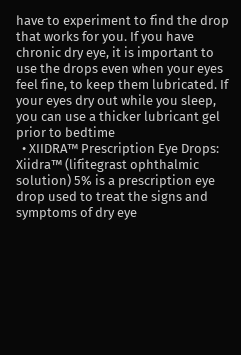have to experiment to find the drop that works for you. If you have chronic dry eye, it is important to use the drops even when your eyes feel fine, to keep them lubricated. If your eyes dry out while you sleep, you can use a thicker lubricant gel prior to bedtime
  • XIIDRA™ Prescription Eye Drops: Xiidra™ (lifitegrast ophthalmic solution) 5% is a prescription eye drop used to treat the signs and symptoms of dry eye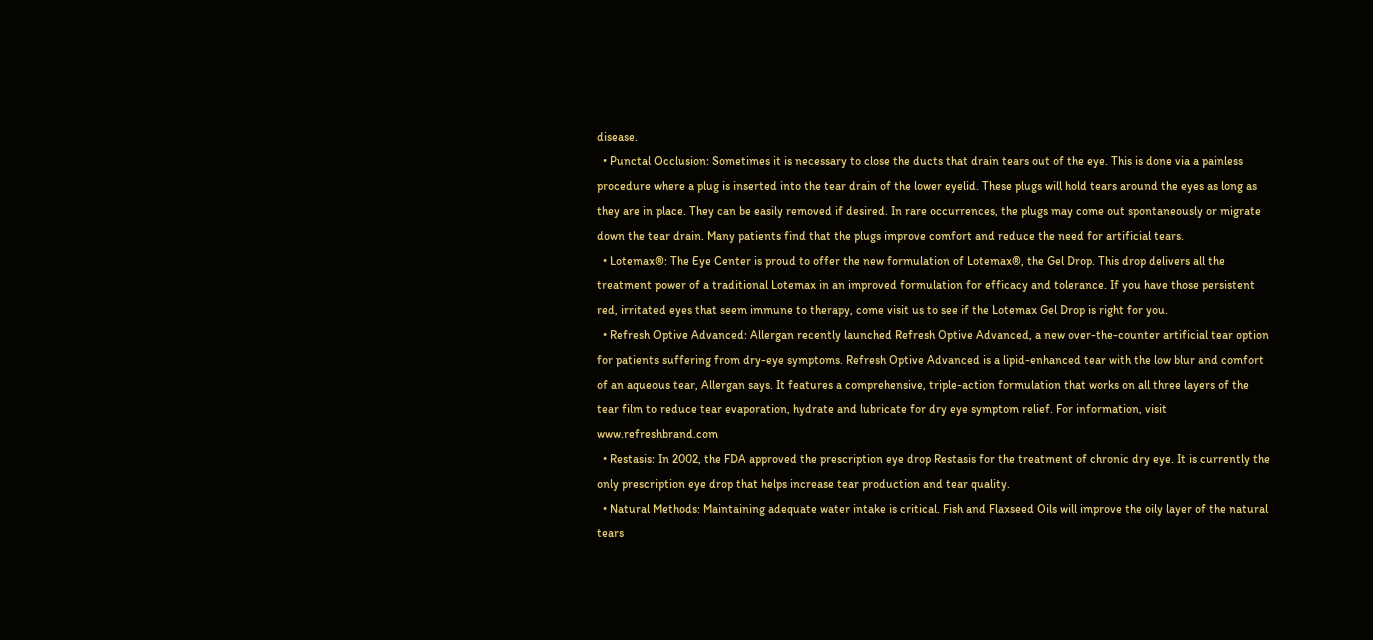disease.
  • Punctal Occlusion: Sometimes it is necessary to close the ducts that drain tears out of the eye. This is done via a painless procedure where a plug is inserted into the tear drain of the lower eyelid. These plugs will hold tears around the eyes as long as they are in place. They can be easily removed if desired. In rare occurrences, the plugs may come out spontaneously or migrate down the tear drain. Many patients find that the plugs improve comfort and reduce the need for artificial tears.
  • Lotemax®: The Eye Center is proud to offer the new formulation of Lotemax®, the Gel Drop. This drop delivers all the treatment power of a traditional Lotemax in an improved formulation for efficacy and tolerance. If you have those persistent red, irritated eyes that seem immune to therapy, come visit us to see if the Lotemax Gel Drop is right for you.
  • Refresh Optive Advanced: Allergan recently launched Refresh Optive Advanced, a new over-the-counter artificial tear option for patients suffering from dry-eye symptoms. Refresh Optive Advanced is a lipid-enhanced tear with the low blur and comfort of an aqueous tear, Allergan says. It features a comprehensive, triple-action formulation that works on all three layers of the tear film to reduce tear evaporation, hydrate and lubricate for dry eye symptom relief. For information, visit www.refreshbrand.com
  • Restasis: In 2002, the FDA approved the prescription eye drop Restasis for the treatment of chronic dry eye. It is currently the only prescription eye drop that helps increase tear production and tear quality.
  • Natural Methods: Maintaining adequate water intake is critical. Fish and Flaxseed Oils will improve the oily layer of the natural tears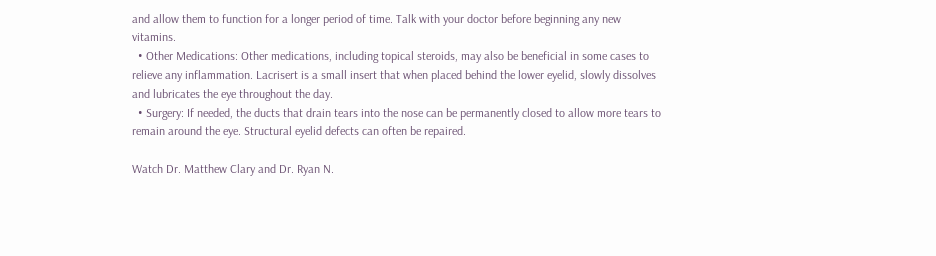and allow them to function for a longer period of time. Talk with your doctor before beginning any new vitamins.
  • Other Medications: Other medications, including topical steroids, may also be beneficial in some cases to relieve any inflammation. Lacrisert is a small insert that when placed behind the lower eyelid, slowly dissolves and lubricates the eye throughout the day.
  • Surgery: If needed, the ducts that drain tears into the nose can be permanently closed to allow more tears to remain around the eye. Structural eyelid defects can often be repaired.

Watch Dr. Matthew Clary and Dr. Ryan N.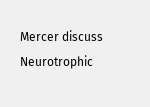Mercer discuss Neurotrophic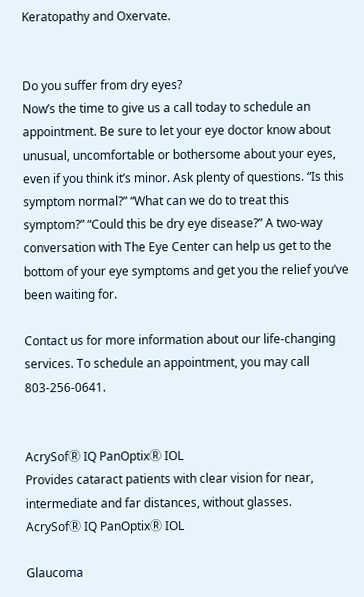Keratopathy and Oxervate.


Do you suffer from dry eyes?
Now’s the time to give us a call today to schedule an appointment. Be sure to let your eye doctor know about unusual, uncomfortable or bothersome about your eyes, even if you think it’s minor. Ask plenty of questions. “Is this symptom normal?” “What can we do to treat this symptom?” “Could this be dry eye disease?” A two-way conversation with The Eye Center can help us get to the bottom of your eye symptoms and get you the relief you’ve been waiting for.

Contact us for more information about our life-changing services. To schedule an appointment, you may call 803-256-0641.


AcrySofⓇ IQ PanOptixⓇ IOL
Provides cataract patients with clear vision for near, intermediate and far distances, without glasses.
AcrySofⓇ IQ PanOptixⓇ IOL

Glaucoma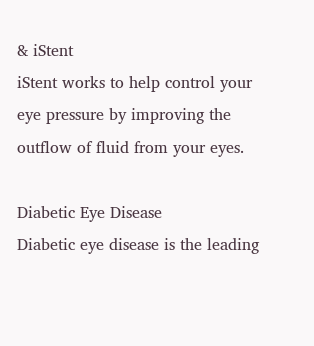& iStent
iStent works to help control your eye pressure by improving the outflow of fluid from your eyes.

Diabetic Eye Disease
Diabetic eye disease is the leading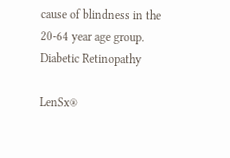cause of blindness in the 20-64 year age group.
Diabetic Retinopathy

LenSx®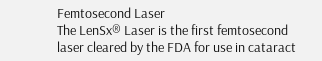Femtosecond Laser
The LenSx® Laser is the first femtosecond laser cleared by the FDA for use in cataract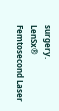surgery.
LenSx® Femtosecond Laser